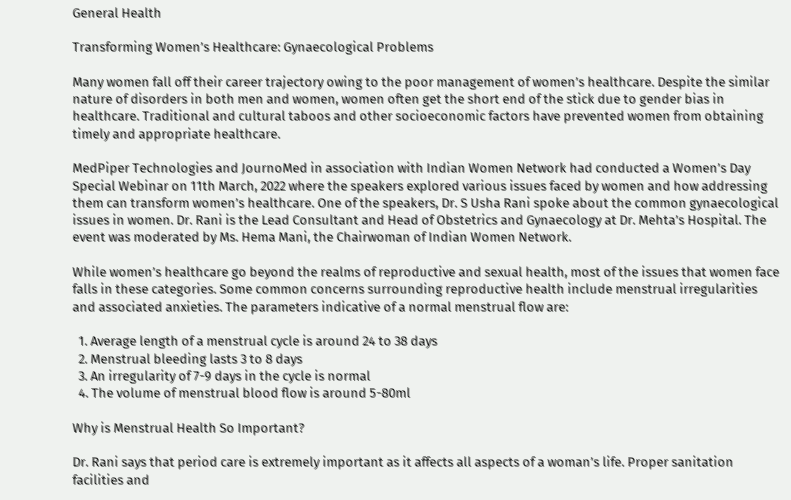General Health

Transforming Women’s Healthcare: Gynaecological Problems

Many women fall off their career trajectory owing to the poor management of women’s healthcare. Despite the similar nature of disorders in both men and women, women often get the short end of the stick due to gender bias in healthcare. Traditional and cultural taboos and other socioeconomic factors have prevented women from obtaining timely and appropriate healthcare.

MedPiper Technologies and JournoMed in association with Indian Women Network had conducted a Women’s Day Special Webinar on 11th March, 2022 where the speakers explored various issues faced by women and how addressing them can transform women’s healthcare. One of the speakers, Dr. S Usha Rani spoke about the common gynaecological issues in women. Dr. Rani is the Lead Consultant and Head of Obstetrics and Gynaecology at Dr. Mehta’s Hospital. The event was moderated by Ms. Hema Mani, the Chairwoman of Indian Women Network.

While women’s healthcare go beyond the realms of reproductive and sexual health, most of the issues that women face falls in these categories. Some common concerns surrounding reproductive health include menstrual irregularities and associated anxieties. The parameters indicative of a normal menstrual flow are:

  1. Average length of a menstrual cycle is around 24 to 38 days
  2. Menstrual bleeding lasts 3 to 8 days
  3. An irregularity of 7-9 days in the cycle is normal
  4. The volume of menstrual blood flow is around 5-80ml

Why is Menstrual Health So Important?

Dr. Rani says that period care is extremely important as it affects all aspects of a woman’s life. Proper sanitation facilities and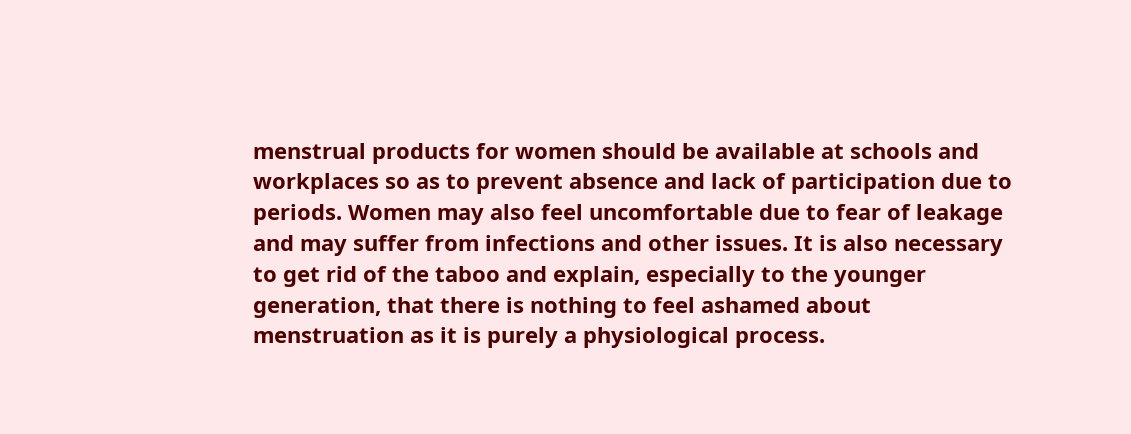menstrual products for women should be available at schools and workplaces so as to prevent absence and lack of participation due to periods. Women may also feel uncomfortable due to fear of leakage and may suffer from infections and other issues. It is also necessary to get rid of the taboo and explain, especially to the younger generation, that there is nothing to feel ashamed about menstruation as it is purely a physiological process.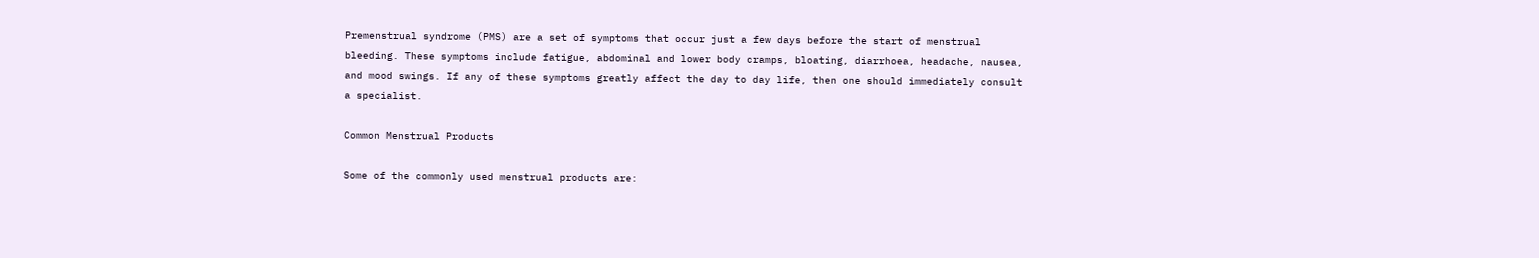Premenstrual syndrome (PMS) are a set of symptoms that occur just a few days before the start of menstrual bleeding. These symptoms include fatigue, abdominal and lower body cramps, bloating, diarrhoea, headache, nausea, and mood swings. If any of these symptoms greatly affect the day to day life, then one should immediately consult a specialist.

Common Menstrual Products

Some of the commonly used menstrual products are: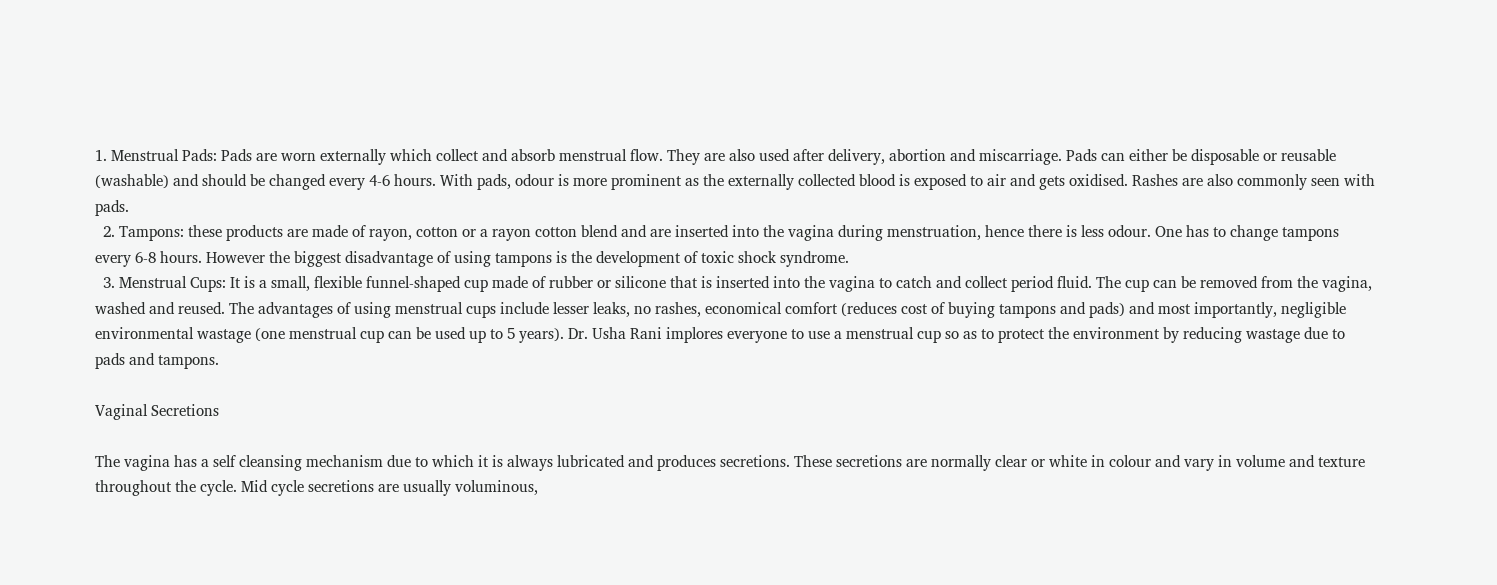1. Menstrual Pads: Pads are worn externally which collect and absorb menstrual flow. They are also used after delivery, abortion and miscarriage. Pads can either be disposable or reusable (washable) and should be changed every 4-6 hours. With pads, odour is more prominent as the externally collected blood is exposed to air and gets oxidised. Rashes are also commonly seen with pads.
  2. Tampons: these products are made of rayon, cotton or a rayon cotton blend and are inserted into the vagina during menstruation, hence there is less odour. One has to change tampons every 6-8 hours. However the biggest disadvantage of using tampons is the development of toxic shock syndrome.
  3. Menstrual Cups: It is a small, flexible funnel-shaped cup made of rubber or silicone that is inserted into the vagina to catch and collect period fluid. The cup can be removed from the vagina, washed and reused. The advantages of using menstrual cups include lesser leaks, no rashes, economical comfort (reduces cost of buying tampons and pads) and most importantly, negligible environmental wastage (one menstrual cup can be used up to 5 years). Dr. Usha Rani implores everyone to use a menstrual cup so as to protect the environment by reducing wastage due to pads and tampons.

Vaginal Secretions

The vagina has a self cleansing mechanism due to which it is always lubricated and produces secretions. These secretions are normally clear or white in colour and vary in volume and texture throughout the cycle. Mid cycle secretions are usually voluminous,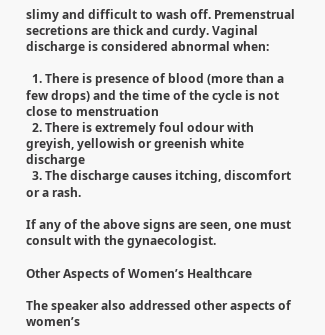slimy and difficult to wash off. Premenstrual secretions are thick and curdy. Vaginal discharge is considered abnormal when:

  1. There is presence of blood (more than a few drops) and the time of the cycle is not close to menstruation
  2. There is extremely foul odour with greyish, yellowish or greenish white discharge
  3. The discharge causes itching, discomfort or a rash.

If any of the above signs are seen, one must consult with the gynaecologist.

Other Aspects of Women’s Healthcare

The speaker also addressed other aspects of women’s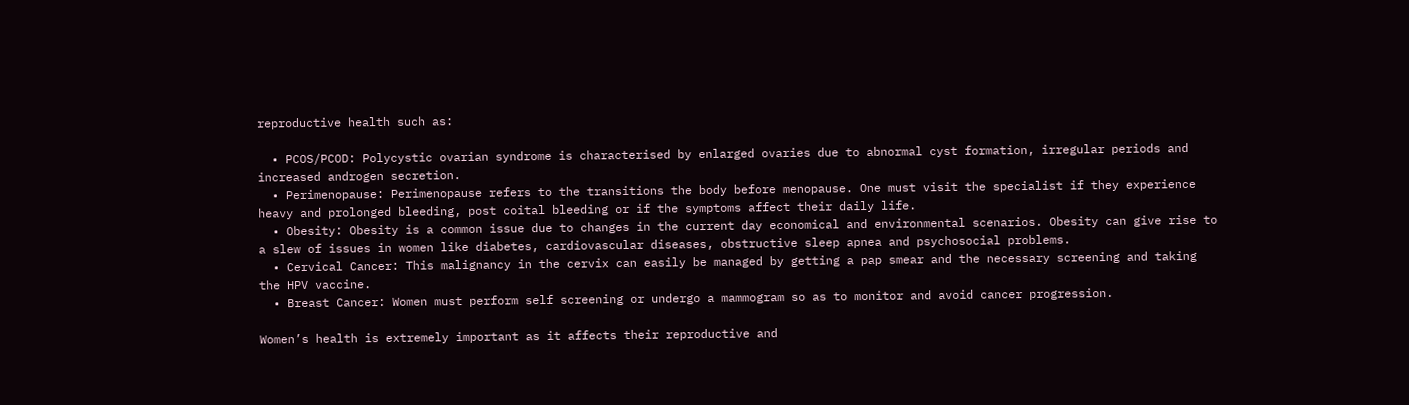reproductive health such as:

  • PCOS/PCOD: Polycystic ovarian syndrome is characterised by enlarged ovaries due to abnormal cyst formation, irregular periods and increased androgen secretion.
  • Perimenopause: Perimenopause refers to the transitions the body before menopause. One must visit the specialist if they experience heavy and prolonged bleeding, post coital bleeding or if the symptoms affect their daily life.
  • Obesity: Obesity is a common issue due to changes in the current day economical and environmental scenarios. Obesity can give rise to a slew of issues in women like diabetes, cardiovascular diseases, obstructive sleep apnea and psychosocial problems.
  • Cervical Cancer: This malignancy in the cervix can easily be managed by getting a pap smear and the necessary screening and taking the HPV vaccine.
  • Breast Cancer: Women must perform self screening or undergo a mammogram so as to monitor and avoid cancer progression.

Women’s health is extremely important as it affects their reproductive and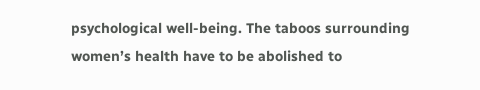psychological well-being. The taboos surrounding women’s health have to be abolished to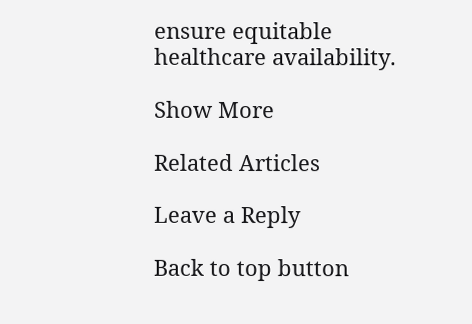ensure equitable healthcare availability.

Show More

Related Articles

Leave a Reply

Back to top button